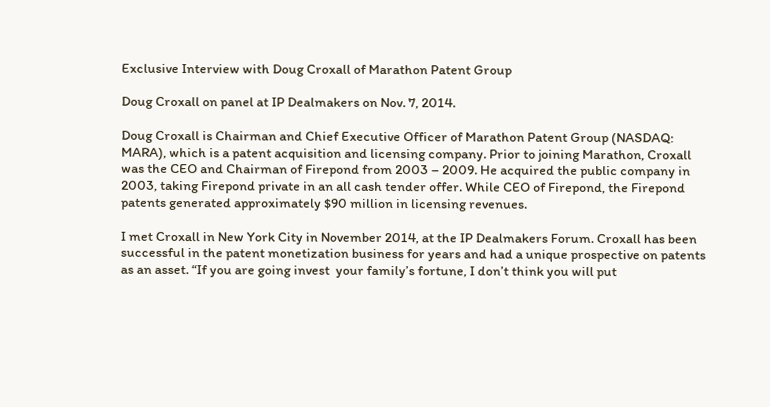Exclusive Interview with Doug Croxall of Marathon Patent Group

Doug Croxall on panel at IP Dealmakers on Nov. 7, 2014.

Doug Croxall is Chairman and Chief Executive Officer of Marathon Patent Group (NASDAQ: MARA), which is a patent acquisition and licensing company. Prior to joining Marathon, Croxall was the CEO and Chairman of Firepond from 2003 – 2009. He acquired the public company in 2003, taking Firepond private in an all cash tender offer. While CEO of Firepond, the Firepond patents generated approximately $90 million in licensing revenues.

I met Croxall in New York City in November 2014, at the IP Dealmakers Forum. Croxall has been successful in the patent monetization business for years and had a unique prospective on patents as an asset. “If you are going invest  your family’s fortune, I don’t think you will put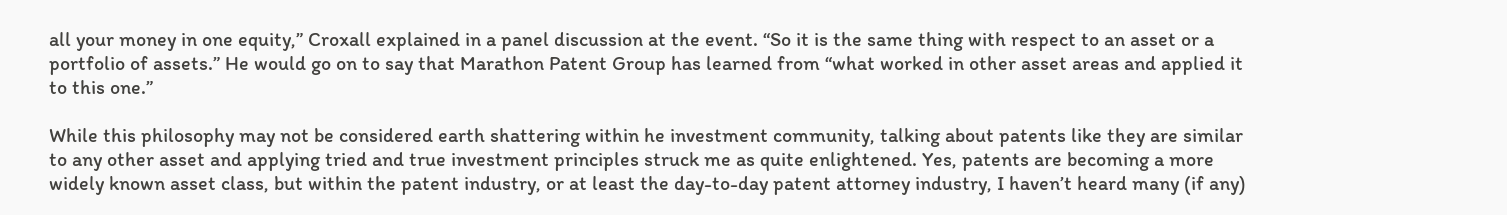all your money in one equity,” Croxall explained in a panel discussion at the event. “So it is the same thing with respect to an asset or a portfolio of assets.” He would go on to say that Marathon Patent Group has learned from “what worked in other asset areas and applied it to this one.”

While this philosophy may not be considered earth shattering within he investment community, talking about patents like they are similar to any other asset and applying tried and true investment principles struck me as quite enlightened. Yes, patents are becoming a more widely known asset class, but within the patent industry, or at least the day-to-day patent attorney industry, I haven’t heard many (if any)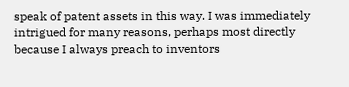speak of patent assets in this way. I was immediately intrigued for many reasons, perhaps most directly because I always preach to inventors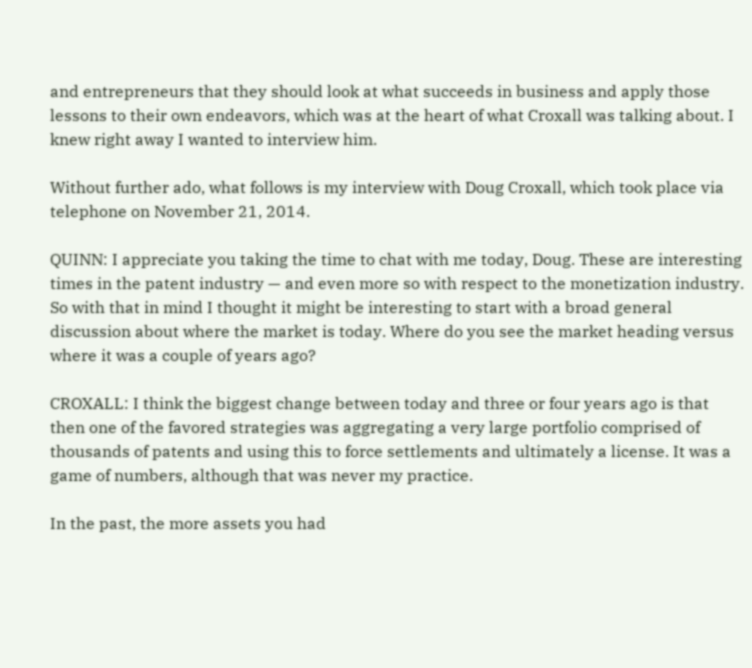and entrepreneurs that they should look at what succeeds in business and apply those lessons to their own endeavors, which was at the heart of what Croxall was talking about. I knew right away I wanted to interview him.

Without further ado, what follows is my interview with Doug Croxall, which took place via telephone on November 21, 2014.

QUINN: I appreciate you taking the time to chat with me today, Doug. These are interesting times in the patent industry — and even more so with respect to the monetization industry. So with that in mind I thought it might be interesting to start with a broad general discussion about where the market is today. Where do you see the market heading versus where it was a couple of years ago?

CROXALL: I think the biggest change between today and three or four years ago is that then one of the favored strategies was aggregating a very large portfolio comprised of thousands of patents and using this to force settlements and ultimately a license. It was a game of numbers, although that was never my practice.

In the past, the more assets you had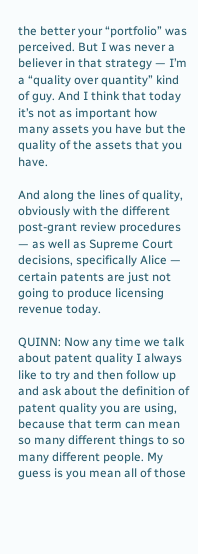the better your “portfolio” was perceived. But I was never a believer in that strategy — I’m a “quality over quantity” kind of guy. And I think that today it’s not as important how many assets you have but the quality of the assets that you have.

And along the lines of quality, obviously with the different post-grant review procedures — as well as Supreme Court decisions, specifically Alice — certain patents are just not going to produce licensing revenue today.

QUINN: Now any time we talk about patent quality I always like to try and then follow up and ask about the definition of patent quality you are using, because that term can mean so many different things to so many different people. My guess is you mean all of those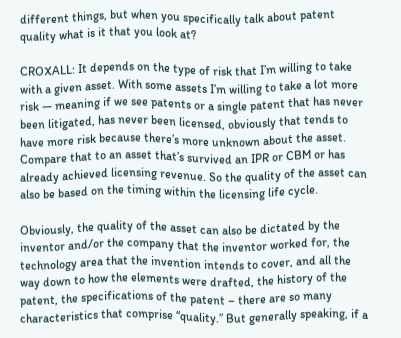different things, but when you specifically talk about patent quality what is it that you look at?

CROXALL: It depends on the type of risk that I’m willing to take with a given asset. With some assets I’m willing to take a lot more risk — meaning if we see patents or a single patent that has never been litigated, has never been licensed, obviously that tends to have more risk because there’s more unknown about the asset. Compare that to an asset that’s survived an IPR or CBM or has already achieved licensing revenue. So the quality of the asset can also be based on the timing within the licensing life cycle.

Obviously, the quality of the asset can also be dictated by the inventor and/or the company that the inventor worked for, the technology area that the invention intends to cover, and all the way down to how the elements were drafted, the history of the patent, the specifications of the patent – there are so many characteristics that comprise “quality.” But generally speaking, if a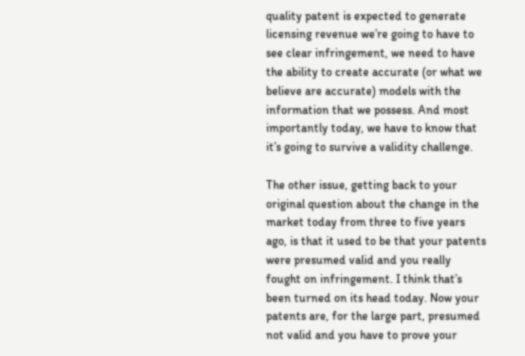quality patent is expected to generate licensing revenue we’re going to have to see clear infringement, we need to have the ability to create accurate (or what we believe are accurate) models with the information that we possess. And most importantly today, we have to know that it’s going to survive a validity challenge.

The other issue, getting back to your original question about the change in the market today from three to five years ago, is that it used to be that your patents were presumed valid and you really fought on infringement. I think that’s been turned on its head today. Now your patents are, for the large part, presumed not valid and you have to prove your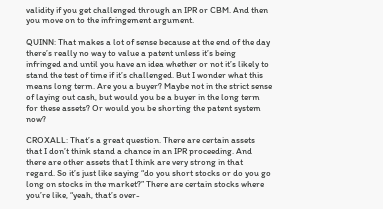validity if you get challenged through an IPR or CBM. And then you move on to the infringement argument.

QUINN: That makes a lot of sense because at the end of the day there’s really no way to value a patent unless it’s being infringed and until you have an idea whether or not it’s likely to stand the test of time if it’s challenged. But I wonder what this means long term. Are you a buyer? Maybe not in the strict sense of laying out cash, but would you be a buyer in the long term for these assets? Or would you be shorting the patent system now?

CROXALL: That’s a great question. There are certain assets that I don’t think stand a chance in an IPR proceeding. And there are other assets that I think are very strong in that regard. So it’s just like saying “do you short stocks or do you go long on stocks in the market?” There are certain stocks where you’re like, “yeah, that’s over-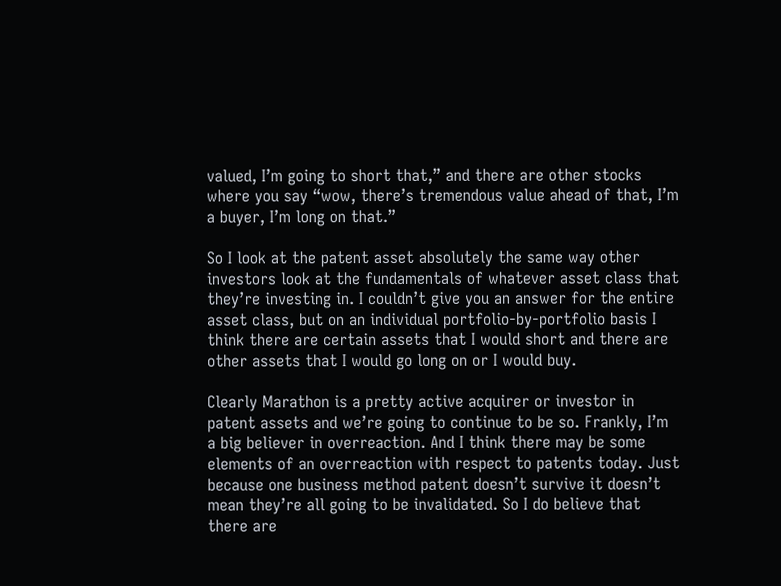valued, I’m going to short that,” and there are other stocks where you say “wow, there’s tremendous value ahead of that, I’m a buyer, I’m long on that.”

So I look at the patent asset absolutely the same way other investors look at the fundamentals of whatever asset class that they’re investing in. I couldn’t give you an answer for the entire asset class, but on an individual portfolio-by-portfolio basis I think there are certain assets that I would short and there are other assets that I would go long on or I would buy.

Clearly Marathon is a pretty active acquirer or investor in patent assets and we’re going to continue to be so. Frankly, I’m a big believer in overreaction. And I think there may be some elements of an overreaction with respect to patents today. Just because one business method patent doesn’t survive it doesn’t mean they’re all going to be invalidated. So I do believe that there are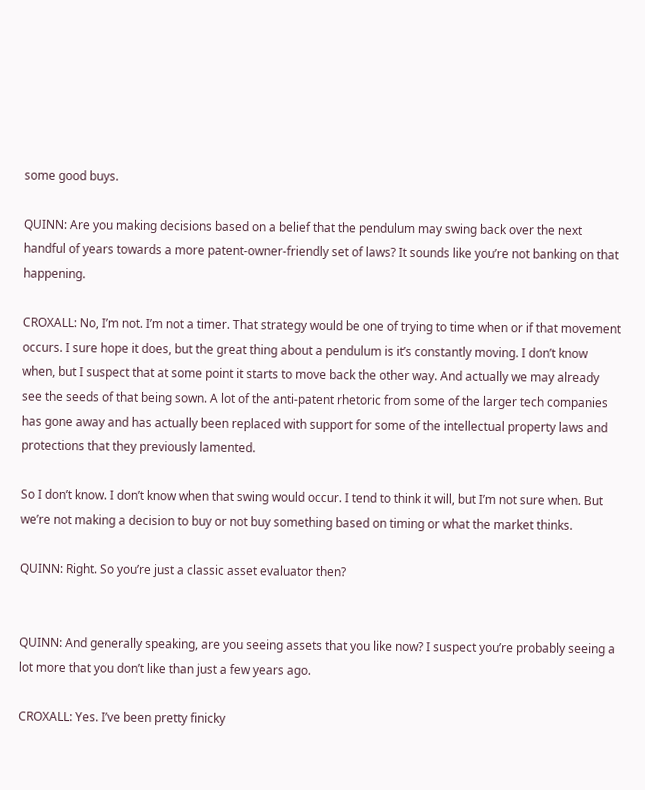some good buys.

QUINN: Are you making decisions based on a belief that the pendulum may swing back over the next handful of years towards a more patent-owner-friendly set of laws? It sounds like you’re not banking on that happening.

CROXALL: No, I’m not. I’m not a timer. That strategy would be one of trying to time when or if that movement occurs. I sure hope it does, but the great thing about a pendulum is it’s constantly moving. I don’t know when, but I suspect that at some point it starts to move back the other way. And actually we may already see the seeds of that being sown. A lot of the anti-patent rhetoric from some of the larger tech companies has gone away and has actually been replaced with support for some of the intellectual property laws and protections that they previously lamented.

So I don’t know. I don’t know when that swing would occur. I tend to think it will, but I’m not sure when. But we’re not making a decision to buy or not buy something based on timing or what the market thinks.

QUINN: Right. So you’re just a classic asset evaluator then?


QUINN: And generally speaking, are you seeing assets that you like now? I suspect you’re probably seeing a lot more that you don’t like than just a few years ago.

CROXALL: Yes. I’ve been pretty finicky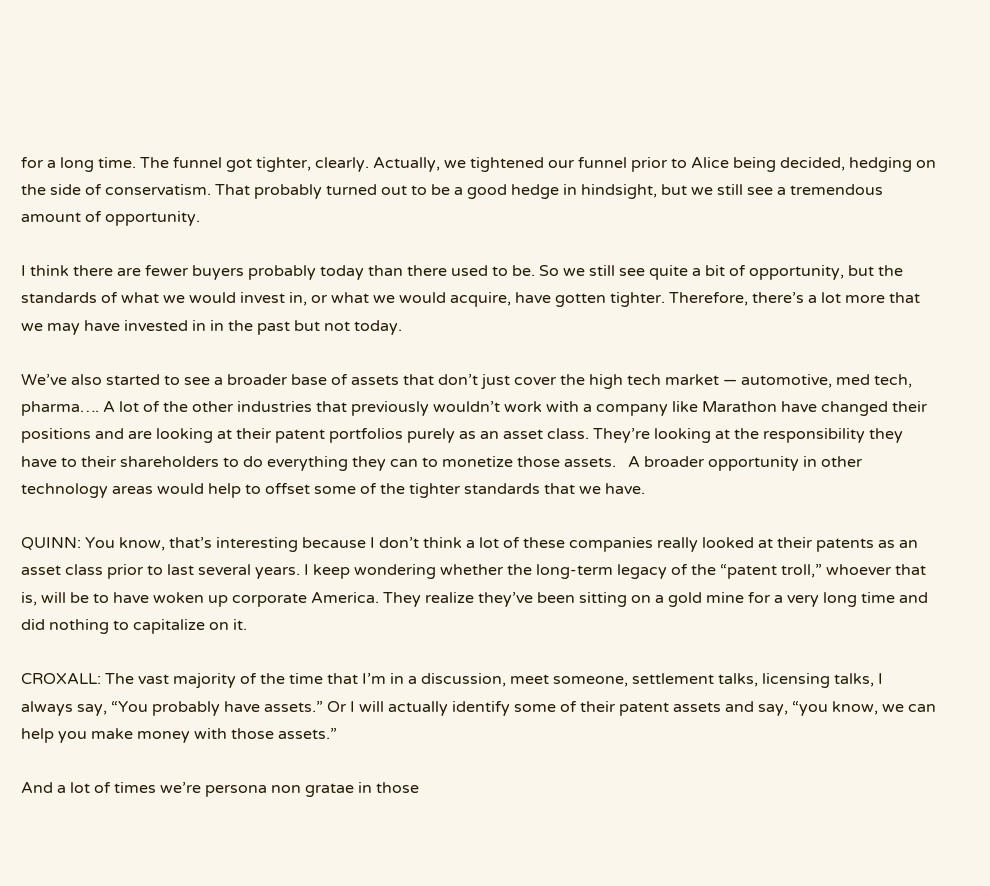for a long time. The funnel got tighter, clearly. Actually, we tightened our funnel prior to Alice being decided, hedging on the side of conservatism. That probably turned out to be a good hedge in hindsight, but we still see a tremendous amount of opportunity.

I think there are fewer buyers probably today than there used to be. So we still see quite a bit of opportunity, but the standards of what we would invest in, or what we would acquire, have gotten tighter. Therefore, there’s a lot more that we may have invested in in the past but not today.

We’ve also started to see a broader base of assets that don’t just cover the high tech market — automotive, med tech, pharma…. A lot of the other industries that previously wouldn’t work with a company like Marathon have changed their positions and are looking at their patent portfolios purely as an asset class. They’re looking at the responsibility they have to their shareholders to do everything they can to monetize those assets.   A broader opportunity in other technology areas would help to offset some of the tighter standards that we have.

QUINN: You know, that’s interesting because I don’t think a lot of these companies really looked at their patents as an asset class prior to last several years. I keep wondering whether the long-term legacy of the “patent troll,” whoever that is, will be to have woken up corporate America. They realize they’ve been sitting on a gold mine for a very long time and did nothing to capitalize on it.

CROXALL: The vast majority of the time that I’m in a discussion, meet someone, settlement talks, licensing talks, I always say, “You probably have assets.” Or I will actually identify some of their patent assets and say, “you know, we can help you make money with those assets.”

And a lot of times we’re persona non gratae in those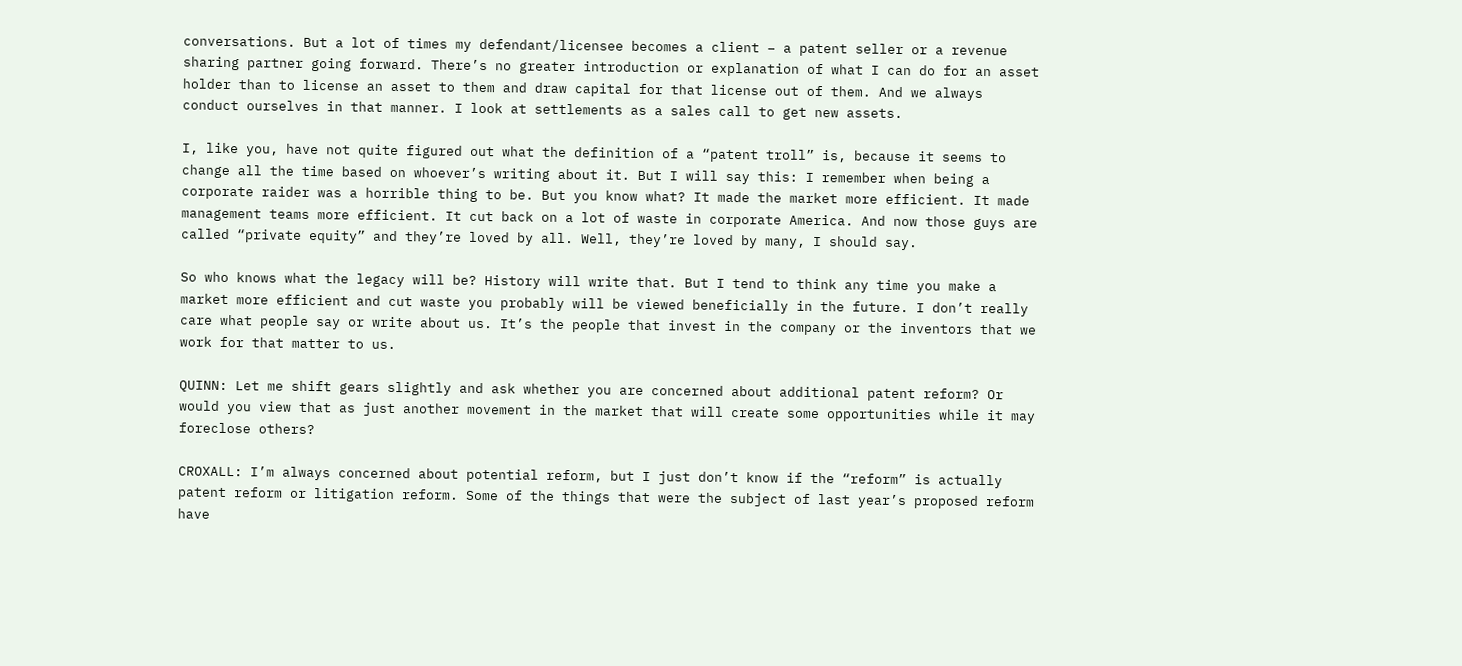conversations. But a lot of times my defendant/licensee becomes a client – a patent seller or a revenue sharing partner going forward. There’s no greater introduction or explanation of what I can do for an asset holder than to license an asset to them and draw capital for that license out of them. And we always conduct ourselves in that manner. I look at settlements as a sales call to get new assets.

I, like you, have not quite figured out what the definition of a “patent troll” is, because it seems to change all the time based on whoever’s writing about it. But I will say this: I remember when being a corporate raider was a horrible thing to be. But you know what? It made the market more efficient. It made management teams more efficient. It cut back on a lot of waste in corporate America. And now those guys are called “private equity” and they’re loved by all. Well, they’re loved by many, I should say.

So who knows what the legacy will be? History will write that. But I tend to think any time you make a market more efficient and cut waste you probably will be viewed beneficially in the future. I don’t really care what people say or write about us. It’s the people that invest in the company or the inventors that we work for that matter to us.

QUINN: Let me shift gears slightly and ask whether you are concerned about additional patent reform? Or would you view that as just another movement in the market that will create some opportunities while it may foreclose others?

CROXALL: I’m always concerned about potential reform, but I just don’t know if the “reform” is actually patent reform or litigation reform. Some of the things that were the subject of last year’s proposed reform have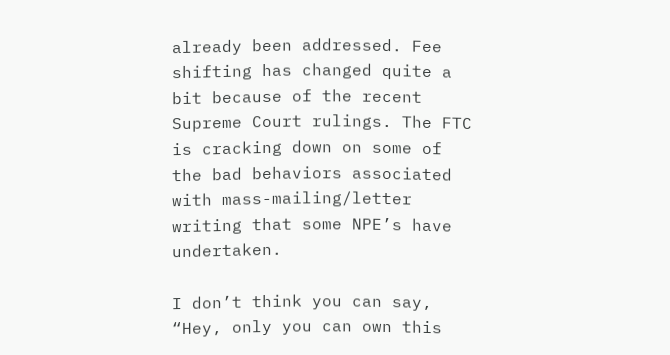already been addressed. Fee shifting has changed quite a bit because of the recent Supreme Court rulings. The FTC is cracking down on some of the bad behaviors associated with mass-mailing/letter writing that some NPE’s have undertaken.

I don’t think you can say, “Hey, only you can own this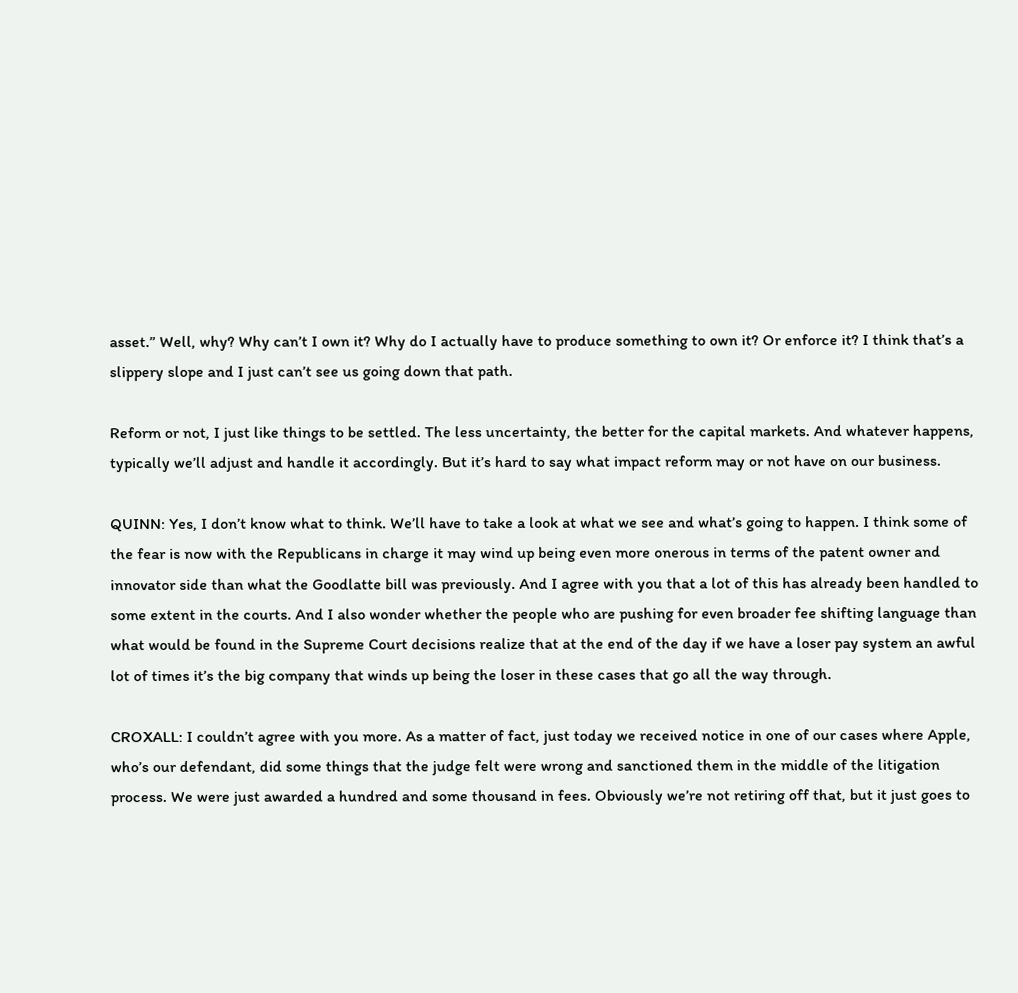asset.” Well, why? Why can’t I own it? Why do I actually have to produce something to own it? Or enforce it? I think that’s a slippery slope and I just can’t see us going down that path.

Reform or not, I just like things to be settled. The less uncertainty, the better for the capital markets. And whatever happens, typically we’ll adjust and handle it accordingly. But it’s hard to say what impact reform may or not have on our business.

QUINN: Yes, I don’t know what to think. We’ll have to take a look at what we see and what’s going to happen. I think some of the fear is now with the Republicans in charge it may wind up being even more onerous in terms of the patent owner and innovator side than what the Goodlatte bill was previously. And I agree with you that a lot of this has already been handled to some extent in the courts. And I also wonder whether the people who are pushing for even broader fee shifting language than what would be found in the Supreme Court decisions realize that at the end of the day if we have a loser pay system an awful lot of times it’s the big company that winds up being the loser in these cases that go all the way through.

CROXALL: I couldn’t agree with you more. As a matter of fact, just today we received notice in one of our cases where Apple, who’s our defendant, did some things that the judge felt were wrong and sanctioned them in the middle of the litigation process. We were just awarded a hundred and some thousand in fees. Obviously we’re not retiring off that, but it just goes to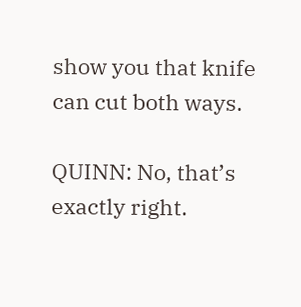show you that knife can cut both ways.

QUINN: No, that’s exactly right.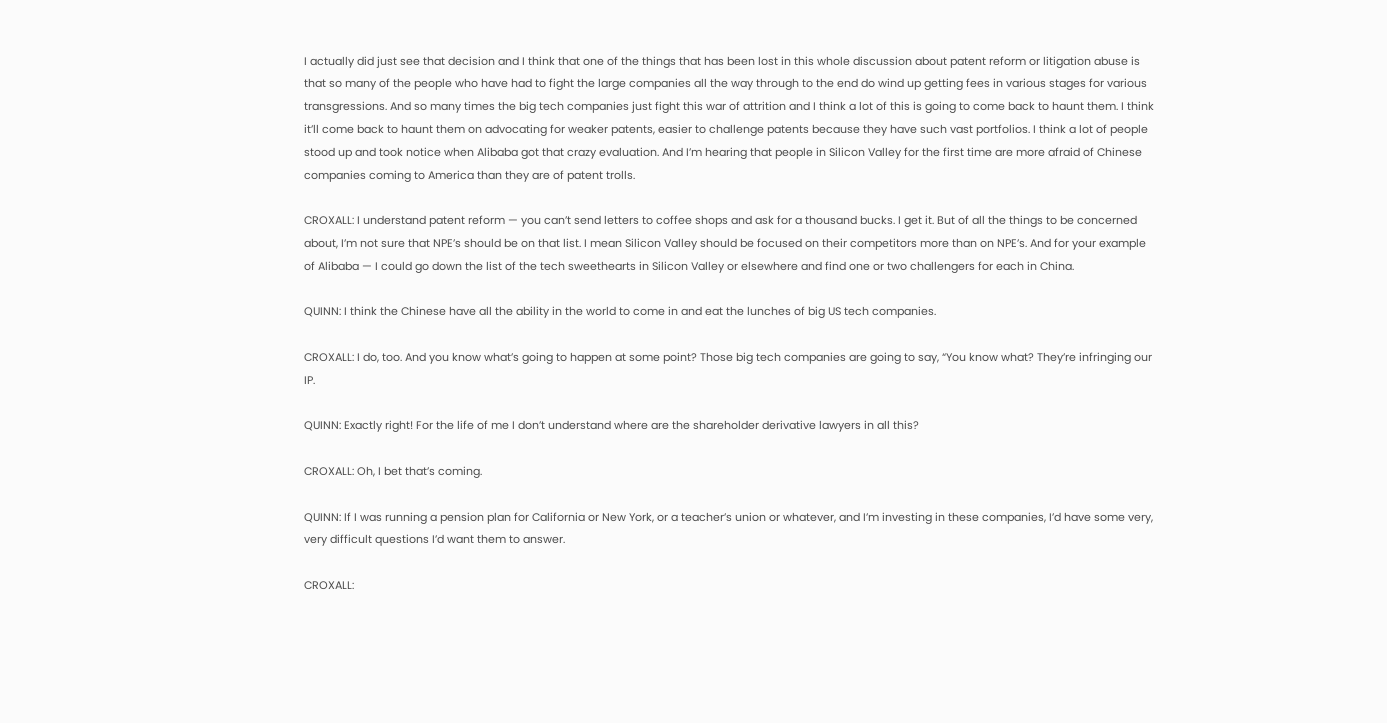I actually did just see that decision and I think that one of the things that has been lost in this whole discussion about patent reform or litigation abuse is that so many of the people who have had to fight the large companies all the way through to the end do wind up getting fees in various stages for various transgressions. And so many times the big tech companies just fight this war of attrition and I think a lot of this is going to come back to haunt them. I think it’ll come back to haunt them on advocating for weaker patents, easier to challenge patents because they have such vast portfolios. I think a lot of people stood up and took notice when Alibaba got that crazy evaluation. And I’m hearing that people in Silicon Valley for the first time are more afraid of Chinese companies coming to America than they are of patent trolls.

CROXALL: I understand patent reform — you can’t send letters to coffee shops and ask for a thousand bucks. I get it. But of all the things to be concerned about, I’m not sure that NPE’s should be on that list. I mean Silicon Valley should be focused on their competitors more than on NPE’s. And for your example of Alibaba — I could go down the list of the tech sweethearts in Silicon Valley or elsewhere and find one or two challengers for each in China.

QUINN: I think the Chinese have all the ability in the world to come in and eat the lunches of big US tech companies.

CROXALL: I do, too. And you know what’s going to happen at some point? Those big tech companies are going to say, “You know what? They’re infringing our IP.

QUINN: Exactly right! For the life of me I don’t understand where are the shareholder derivative lawyers in all this?

CROXALL: Oh, I bet that’s coming.

QUINN: If I was running a pension plan for California or New York, or a teacher’s union or whatever, and I’m investing in these companies, I’d have some very, very difficult questions I’d want them to answer.

CROXALL: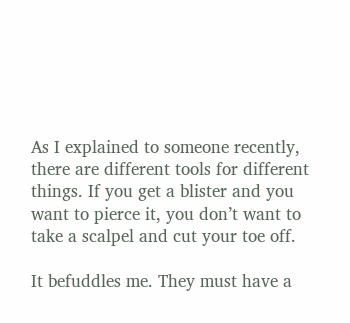As I explained to someone recently, there are different tools for different things. If you get a blister and you want to pierce it, you don’t want to take a scalpel and cut your toe off.

It befuddles me. They must have a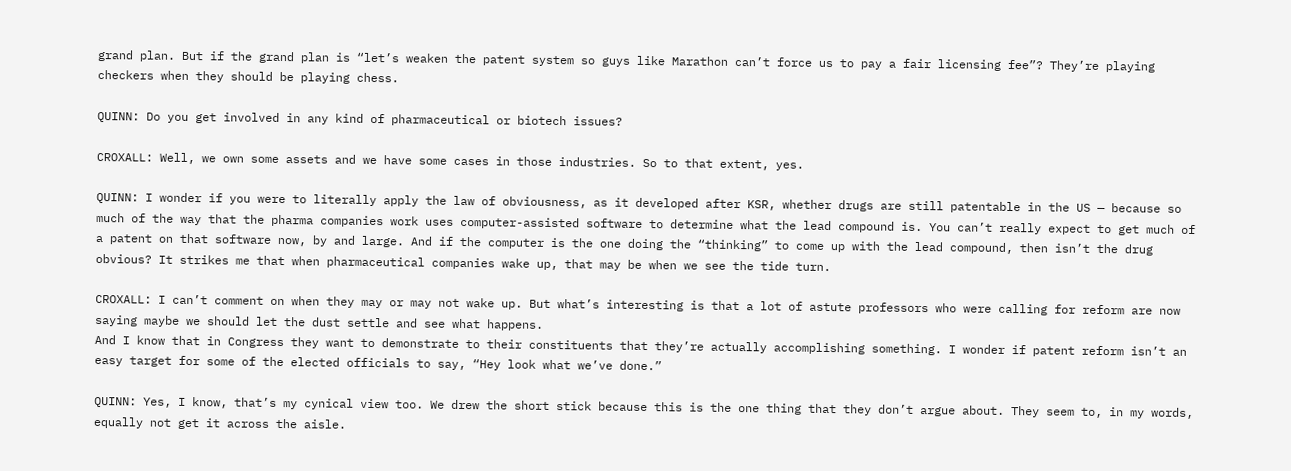grand plan. But if the grand plan is “let’s weaken the patent system so guys like Marathon can’t force us to pay a fair licensing fee”? They’re playing checkers when they should be playing chess.

QUINN: Do you get involved in any kind of pharmaceutical or biotech issues?

CROXALL: Well, we own some assets and we have some cases in those industries. So to that extent, yes.

QUINN: I wonder if you were to literally apply the law of obviousness, as it developed after KSR, whether drugs are still patentable in the US — because so much of the way that the pharma companies work uses computer-assisted software to determine what the lead compound is. You can’t really expect to get much of a patent on that software now, by and large. And if the computer is the one doing the “thinking” to come up with the lead compound, then isn’t the drug obvious? It strikes me that when pharmaceutical companies wake up, that may be when we see the tide turn.

CROXALL: I can’t comment on when they may or may not wake up. But what’s interesting is that a lot of astute professors who were calling for reform are now saying maybe we should let the dust settle and see what happens.
And I know that in Congress they want to demonstrate to their constituents that they’re actually accomplishing something. I wonder if patent reform isn’t an easy target for some of the elected officials to say, “Hey look what we’ve done.”

QUINN: Yes, I know, that’s my cynical view too. We drew the short stick because this is the one thing that they don’t argue about. They seem to, in my words, equally not get it across the aisle.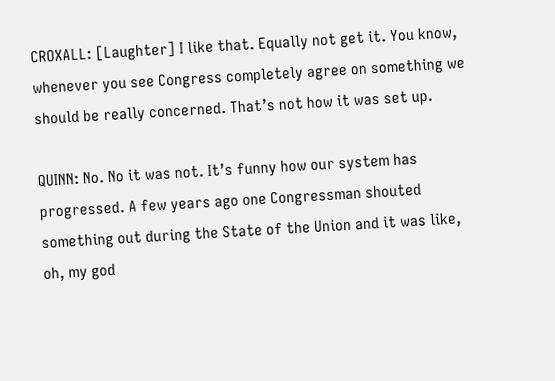CROXALL: [Laughter] I like that. Equally not get it. You know, whenever you see Congress completely agree on something we should be really concerned. That’s not how it was set up.

QUINN: No. No it was not. It’s funny how our system has progressed. A few years ago one Congressman shouted something out during the State of the Union and it was like, oh, my god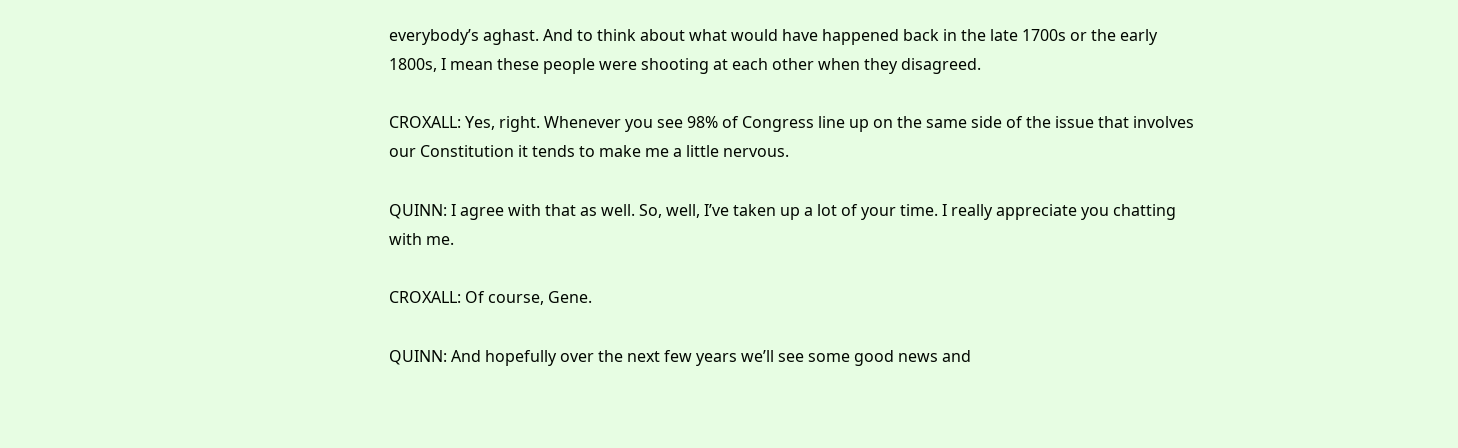everybody’s aghast. And to think about what would have happened back in the late 1700s or the early 1800s, I mean these people were shooting at each other when they disagreed.

CROXALL: Yes, right. Whenever you see 98% of Congress line up on the same side of the issue that involves our Constitution it tends to make me a little nervous.

QUINN: I agree with that as well. So, well, I’ve taken up a lot of your time. I really appreciate you chatting with me.

CROXALL: Of course, Gene.

QUINN: And hopefully over the next few years we’ll see some good news and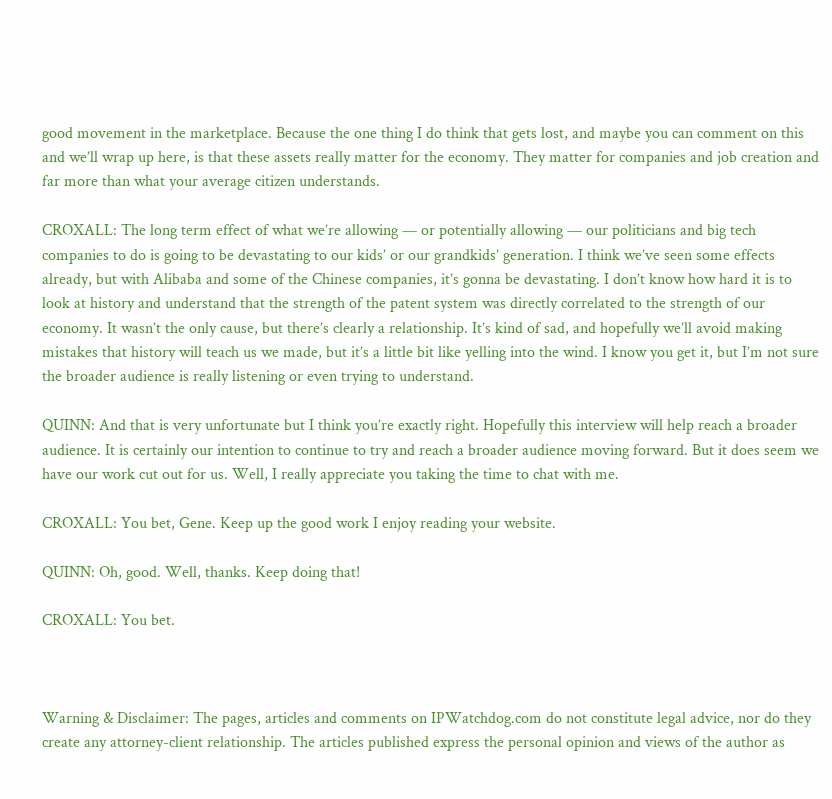good movement in the marketplace. Because the one thing I do think that gets lost, and maybe you can comment on this and we’ll wrap up here, is that these assets really matter for the economy. They matter for companies and job creation and far more than what your average citizen understands.

CROXALL: The long term effect of what we’re allowing — or potentially allowing — our politicians and big tech companies to do is going to be devastating to our kids’ or our grandkids’ generation. I think we’ve seen some effects already, but with Alibaba and some of the Chinese companies, it’s gonna be devastating. I don’t know how hard it is to look at history and understand that the strength of the patent system was directly correlated to the strength of our economy. It wasn’t the only cause, but there’s clearly a relationship. It’s kind of sad, and hopefully we’ll avoid making mistakes that history will teach us we made, but it’s a little bit like yelling into the wind. I know you get it, but I’m not sure the broader audience is really listening or even trying to understand.

QUINN: And that is very unfortunate but I think you’re exactly right. Hopefully this interview will help reach a broader audience. It is certainly our intention to continue to try and reach a broader audience moving forward. But it does seem we have our work cut out for us. Well, I really appreciate you taking the time to chat with me.

CROXALL: You bet, Gene. Keep up the good work I enjoy reading your website.

QUINN: Oh, good. Well, thanks. Keep doing that!

CROXALL: You bet.



Warning & Disclaimer: The pages, articles and comments on IPWatchdog.com do not constitute legal advice, nor do they create any attorney-client relationship. The articles published express the personal opinion and views of the author as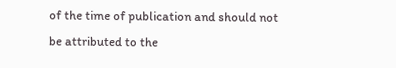of the time of publication and should not be attributed to the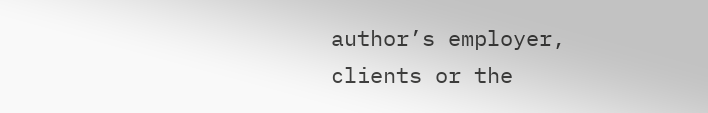author’s employer, clients or the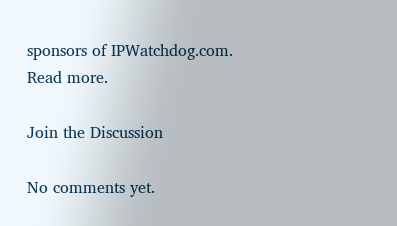sponsors of IPWatchdog.com. Read more.

Join the Discussion

No comments yet.